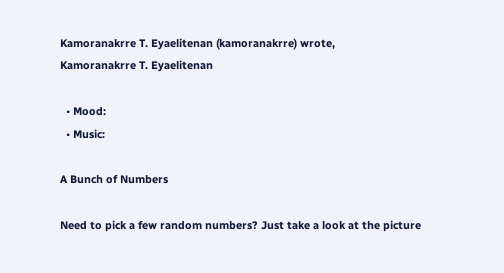Kamoranakrre T. Eyaelitenan (kamoranakrre) wrote,
Kamoranakrre T. Eyaelitenan

  • Mood:
  • Music:

A Bunch of Numbers

Need to pick a few random numbers? Just take a look at the picture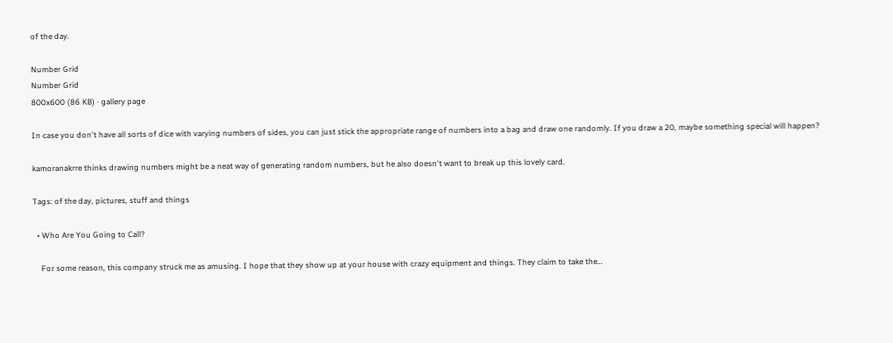of the day.

Number Grid
Number Grid
800x600 (86 KB) · gallery page

In case you don't have all sorts of dice with varying numbers of sides, you can just stick the appropriate range of numbers into a bag and draw one randomly. If you draw a 20, maybe something special will happen?

kamoranakrre thinks drawing numbers might be a neat way of generating random numbers, but he also doesn't want to break up this lovely card.

Tags: of the day, pictures, stuff and things

  • Who Are You Going to Call?

    For some reason, this company struck me as amusing. I hope that they show up at your house with crazy equipment and things. They claim to take the…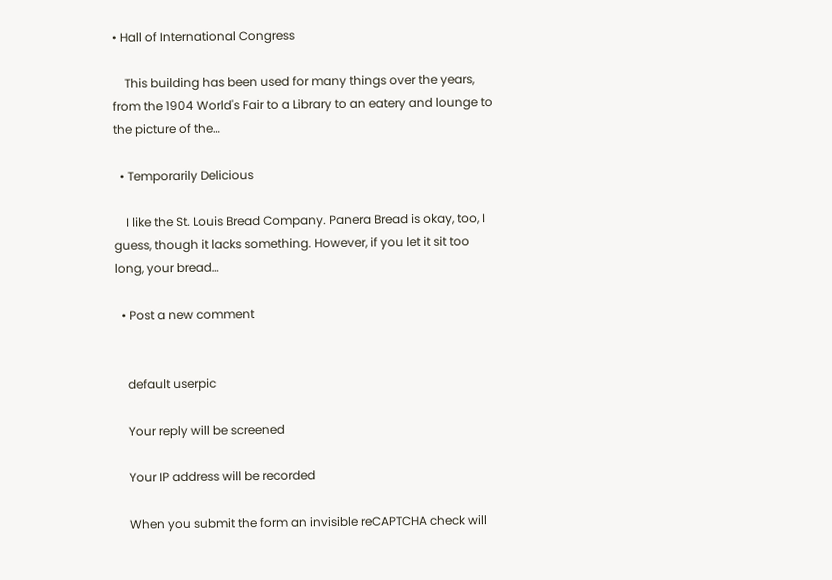• Hall of International Congress

    This building has been used for many things over the years, from the 1904 World's Fair to a Library to an eatery and lounge to the picture of the…

  • Temporarily Delicious

    I like the St. Louis Bread Company. Panera Bread is okay, too, I guess, though it lacks something. However, if you let it sit too long, your bread…

  • Post a new comment


    default userpic

    Your reply will be screened

    Your IP address will be recorded

    When you submit the form an invisible reCAPTCHA check will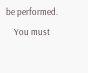be performed.
    You must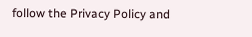follow the Privacy Policy and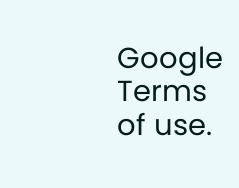Google Terms of use.